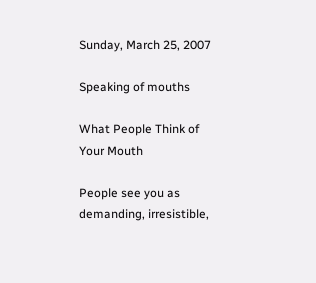Sunday, March 25, 2007

Speaking of mouths

What People Think of Your Mouth

People see you as demanding, irresistible,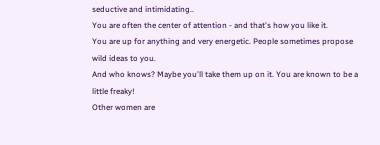seductive and intimidating..
You are often the center of attention - and that's how you like it.
You are up for anything and very energetic. People sometimes propose wild ideas to you.
And who knows? Maybe you'll take them up on it. You are known to be a little freaky!
Other women are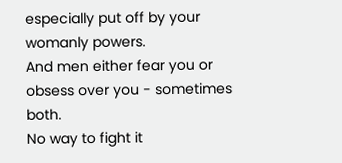especially put off by your womanly powers.
And men either fear you or obsess over you - sometimes both.
No way to fight it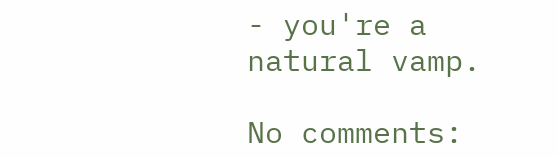- you're a natural vamp.

No comments: